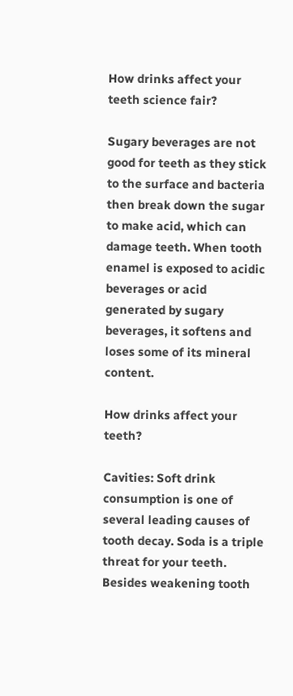How drinks affect your teeth science fair?

Sugary beverages are not good for teeth as they stick to the surface and bacteria then break down the sugar to make acid, which can damage teeth. When tooth enamel is exposed to acidic beverages or acid generated by sugary beverages, it softens and loses some of its mineral content.

How drinks affect your teeth?

Cavities: Soft drink consumption is one of several leading causes of tooth decay. Soda is a triple threat for your teeth. Besides weakening tooth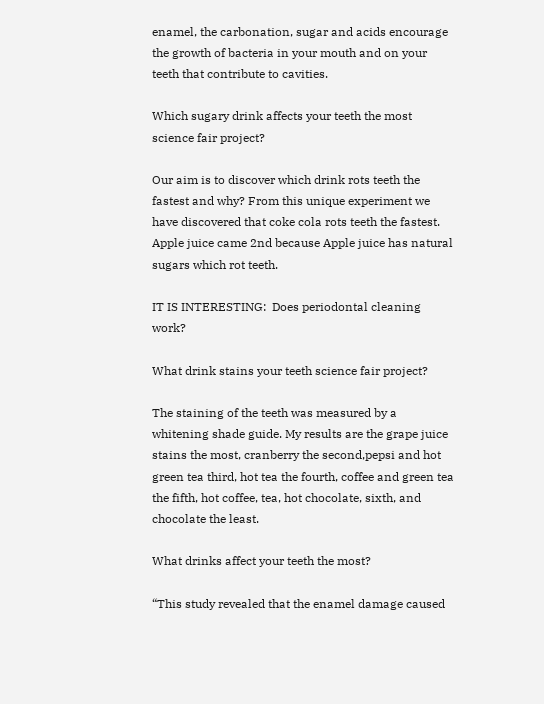enamel, the carbonation, sugar and acids encourage the growth of bacteria in your mouth and on your teeth that contribute to cavities.

Which sugary drink affects your teeth the most science fair project?

Our aim is to discover which drink rots teeth the fastest and why? From this unique experiment we have discovered that coke cola rots teeth the fastest. Apple juice came 2nd because Apple juice has natural sugars which rot teeth.

IT IS INTERESTING:  Does periodontal cleaning work?

What drink stains your teeth science fair project?

The staining of the teeth was measured by a whitening shade guide. My results are the grape juice stains the most, cranberry the second,pepsi and hot green tea third, hot tea the fourth, coffee and green tea the fifth, hot coffee, tea, hot chocolate, sixth, and chocolate the least.

What drinks affect your teeth the most?

“This study revealed that the enamel damage caused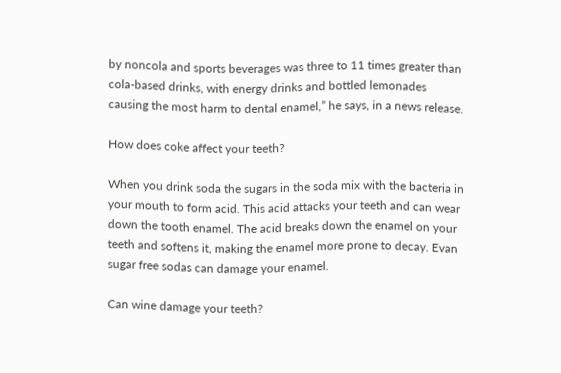by noncola and sports beverages was three to 11 times greater than cola-based drinks, with energy drinks and bottled lemonades causing the most harm to dental enamel,” he says, in a news release.

How does coke affect your teeth?

When you drink soda the sugars in the soda mix with the bacteria in your mouth to form acid. This acid attacks your teeth and can wear down the tooth enamel. The acid breaks down the enamel on your teeth and softens it, making the enamel more prone to decay. Evan sugar free sodas can damage your enamel.

Can wine damage your teeth?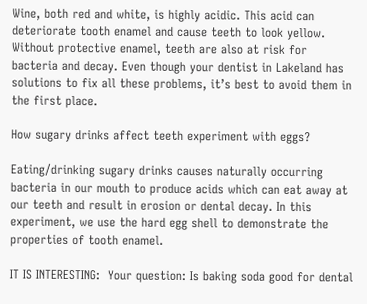Wine, both red and white, is highly acidic. This acid can deteriorate tooth enamel and cause teeth to look yellow. Without protective enamel, teeth are also at risk for bacteria and decay. Even though your dentist in Lakeland has solutions to fix all these problems, it’s best to avoid them in the first place.

How sugary drinks affect teeth experiment with eggs?

Eating/drinking sugary drinks causes naturally occurring bacteria in our mouth to produce acids which can eat away at our teeth and result in erosion or dental decay. In this experiment, we use the hard egg shell to demonstrate the properties of tooth enamel.

IT IS INTERESTING:  Your question: Is baking soda good for dental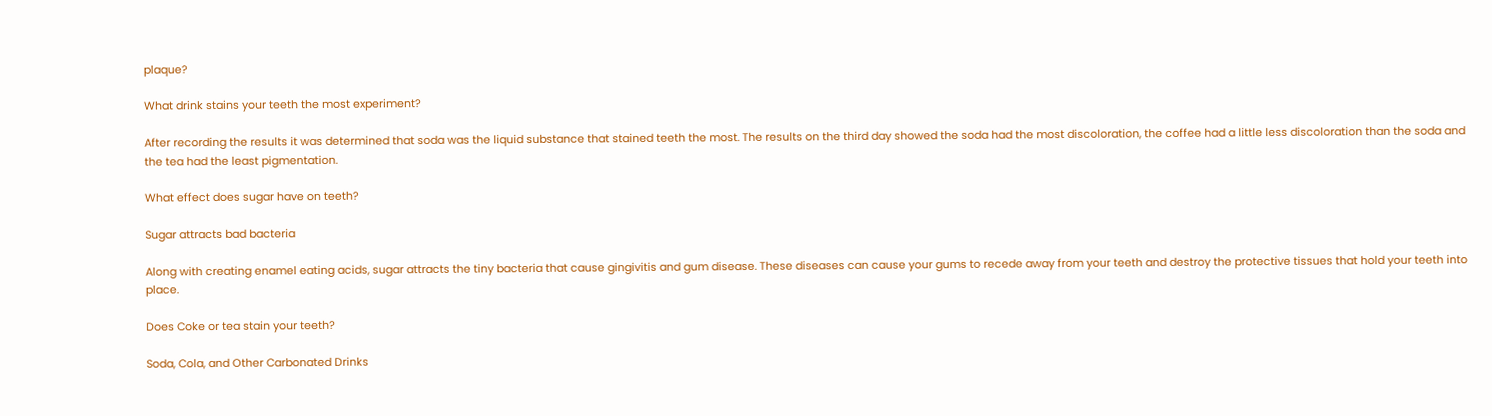plaque?

What drink stains your teeth the most experiment?

After recording the results it was determined that soda was the liquid substance that stained teeth the most. The results on the third day showed the soda had the most discoloration, the coffee had a little less discoloration than the soda and the tea had the least pigmentation.

What effect does sugar have on teeth?

Sugar attracts bad bacteria

Along with creating enamel eating acids, sugar attracts the tiny bacteria that cause gingivitis and gum disease. These diseases can cause your gums to recede away from your teeth and destroy the protective tissues that hold your teeth into place.

Does Coke or tea stain your teeth?

Soda, Cola, and Other Carbonated Drinks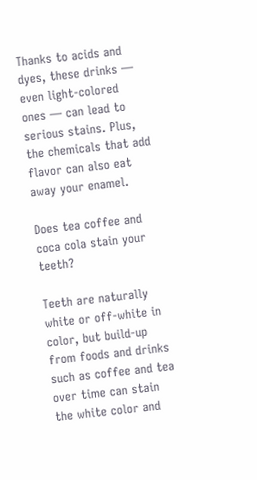Thanks to acids and dyes, these drinks — even light-colored ones — can lead to serious stains. Plus, the chemicals that add flavor can also eat away your enamel.

Does tea coffee and coca cola stain your teeth?

Teeth are naturally white or off-white in color, but build-up from foods and drinks such as coffee and tea over time can stain the white color and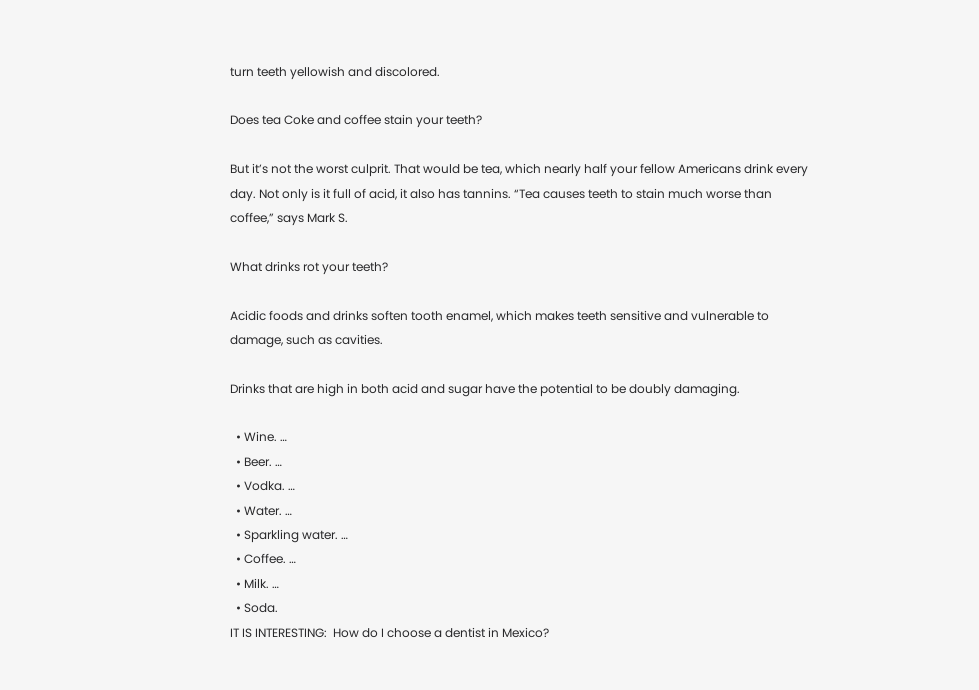turn teeth yellowish and discolored.

Does tea Coke and coffee stain your teeth?

But it’s not the worst culprit. That would be tea, which nearly half your fellow Americans drink every day. Not only is it full of acid, it also has tannins. “Tea causes teeth to stain much worse than coffee,” says Mark S.

What drinks rot your teeth?

Acidic foods and drinks soften tooth enamel, which makes teeth sensitive and vulnerable to damage, such as cavities.

Drinks that are high in both acid and sugar have the potential to be doubly damaging.

  • Wine. …
  • Beer. …
  • Vodka. …
  • Water. …
  • Sparkling water. …
  • Coffee. …
  • Milk. …
  • Soda.
IT IS INTERESTING:  How do I choose a dentist in Mexico?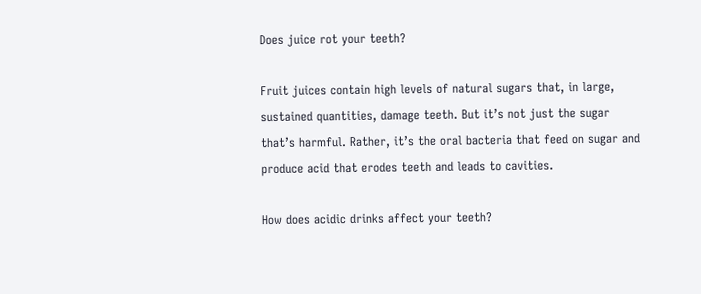Does juice rot your teeth?

Fruit juices contain high levels of natural sugars that, in large, sustained quantities, damage teeth. But it’s not just the sugar that’s harmful. Rather, it’s the oral bacteria that feed on sugar and produce acid that erodes teeth and leads to cavities.

How does acidic drinks affect your teeth?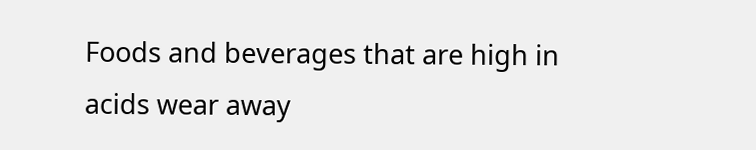Foods and beverages that are high in acids wear away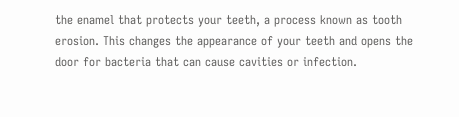the enamel that protects your teeth, a process known as tooth erosion. This changes the appearance of your teeth and opens the door for bacteria that can cause cavities or infection.